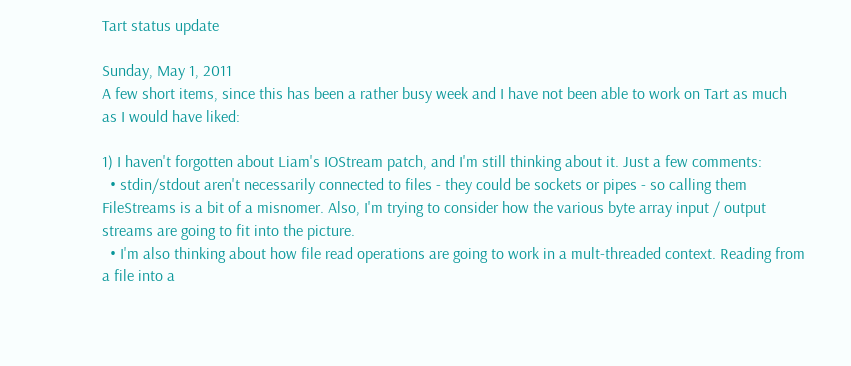Tart status update

Sunday, May 1, 2011
A few short items, since this has been a rather busy week and I have not been able to work on Tart as much as I would have liked:

1) I haven't forgotten about Liam's IOStream patch, and I'm still thinking about it. Just a few comments:
  • stdin/stdout aren't necessarily connected to files - they could be sockets or pipes - so calling them FileStreams is a bit of a misnomer. Also, I'm trying to consider how the various byte array input / output streams are going to fit into the picture.
  • I'm also thinking about how file read operations are going to work in a mult-threaded context. Reading from a file into a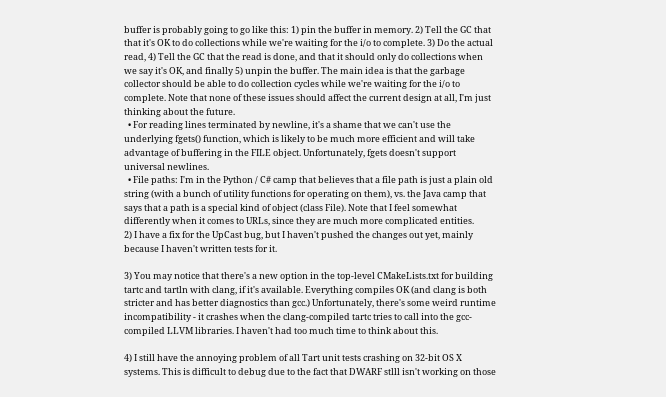buffer is probably going to go like this: 1) pin the buffer in memory. 2) Tell the GC that that it's OK to do collections while we're waiting for the i/o to complete. 3) Do the actual read, 4) Tell the GC that the read is done, and that it should only do collections when we say it's OK, and finally 5) unpin the buffer. The main idea is that the garbage collector should be able to do collection cycles while we're waiting for the i/o to complete. Note that none of these issues should affect the current design at all, I'm just thinking about the future.
  • For reading lines terminated by newline, it's a shame that we can't use the underlying fgets() function, which is likely to be much more efficient and will take advantage of buffering in the FILE object. Unfortunately, fgets doesn't support universal newlines.
  • File paths: I'm in the Python / C# camp that believes that a file path is just a plain old string (with a bunch of utility functions for operating on them), vs. the Java camp that says that a path is a special kind of object (class File). Note that I feel somewhat differently when it comes to URLs, since they are much more complicated entities.
2) I have a fix for the UpCast bug, but I haven't pushed the changes out yet, mainly because I haven't written tests for it.

3) You may notice that there's a new option in the top-level CMakeLists.txt for building tartc and tartln with clang, if it's available. Everything compiles OK (and clang is both stricter and has better diagnostics than gcc.) Unfortunately, there's some weird runtime incompatibility - it crashes when the clang-compiled tartc tries to call into the gcc-compiled LLVM libraries. I haven't had too much time to think about this.

4) I still have the annoying problem of all Tart unit tests crashing on 32-bit OS X systems. This is difficult to debug due to the fact that DWARF stlll isn't working on those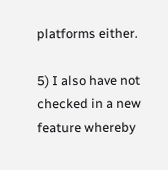platforms either.

5) I also have not checked in a new feature whereby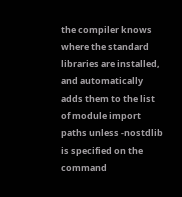the compiler knows where the standard libraries are installed, and automatically adds them to the list of module import paths unless -nostdlib is specified on the command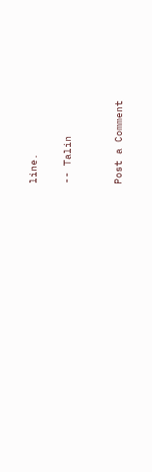line.

-- Talin


Post a Comment